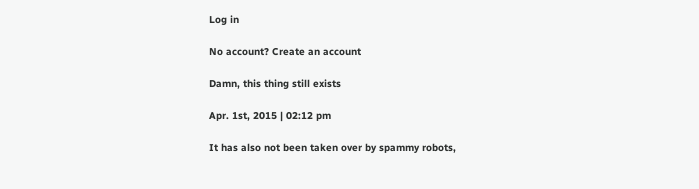Log in

No account? Create an account

Damn, this thing still exists

Apr. 1st, 2015 | 02:12 pm

It has also not been taken over by spammy robots,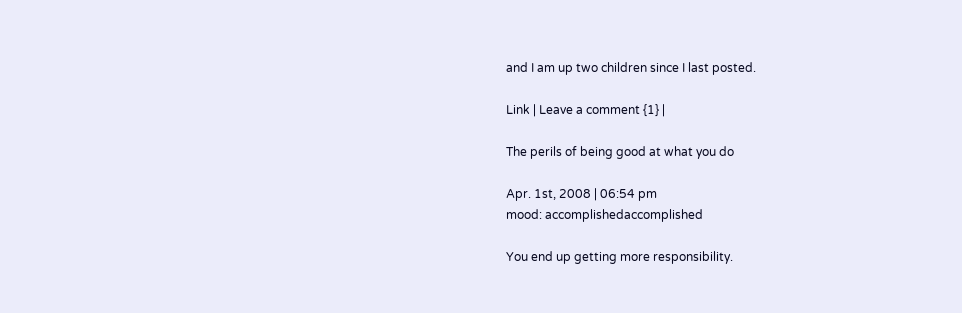and I am up two children since I last posted.

Link | Leave a comment {1} |

The perils of being good at what you do

Apr. 1st, 2008 | 06:54 pm
mood: accomplishedaccomplished

You end up getting more responsibility.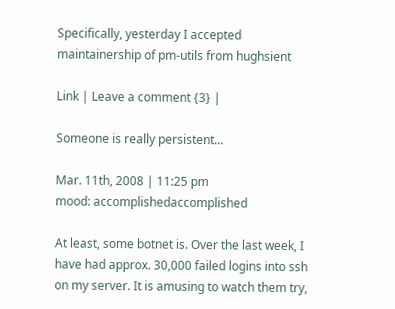Specifically, yesterday I accepted maintainership of pm-utils from hughsient

Link | Leave a comment {3} |

Someone is really persistent...

Mar. 11th, 2008 | 11:25 pm
mood: accomplishedaccomplished

At least, some botnet is. Over the last week, I have had approx. 30,000 failed logins into ssh on my server. It is amusing to watch them try,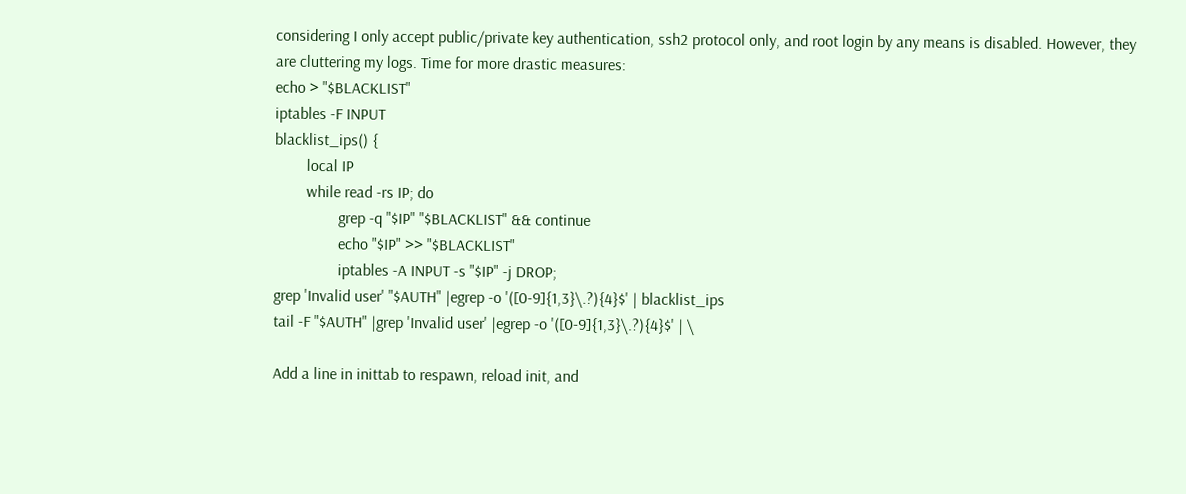considering I only accept public/private key authentication, ssh2 protocol only, and root login by any means is disabled. However, they are cluttering my logs. Time for more drastic measures:
echo > "$BLACKLIST"
iptables -F INPUT
blacklist_ips() {
        local IP
        while read -rs IP; do
                grep -q "$IP" "$BLACKLIST" && continue
                echo "$IP" >> "$BLACKLIST"
                iptables -A INPUT -s "$IP" -j DROP;
grep 'Invalid user' "$AUTH" |egrep -o '([0-9]{1,3}\.?){4}$' | blacklist_ips
tail -F "$AUTH" |grep 'Invalid user' |egrep -o '([0-9]{1,3}\.?){4}$' | \

Add a line in inittab to respawn, reload init, and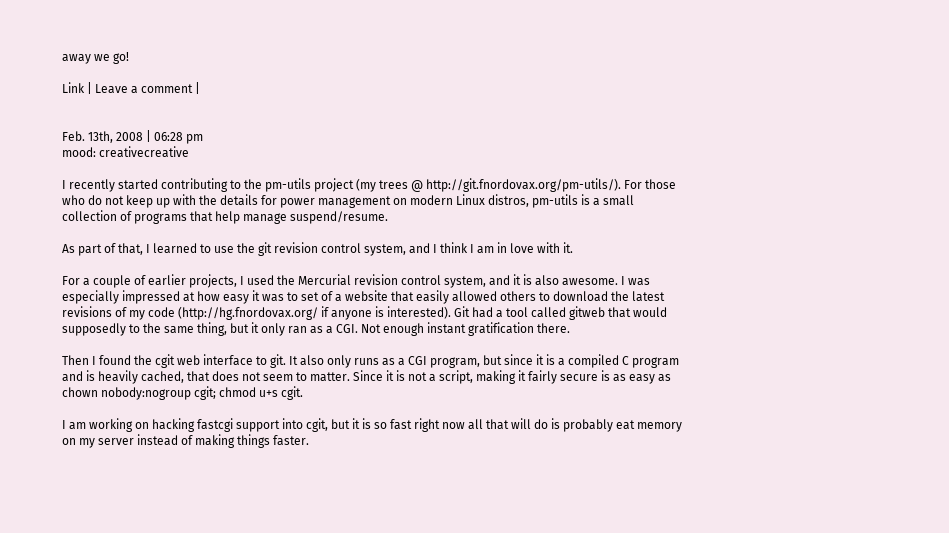away we go!

Link | Leave a comment |


Feb. 13th, 2008 | 06:28 pm
mood: creativecreative

I recently started contributing to the pm-utils project (my trees @ http://git.fnordovax.org/pm-utils/). For those who do not keep up with the details for power management on modern Linux distros, pm-utils is a small collection of programs that help manage suspend/resume.

As part of that, I learned to use the git revision control system, and I think I am in love with it.

For a couple of earlier projects, I used the Mercurial revision control system, and it is also awesome. I was especially impressed at how easy it was to set of a website that easily allowed others to download the latest revisions of my code (http://hg.fnordovax.org/ if anyone is interested). Git had a tool called gitweb that would supposedly to the same thing, but it only ran as a CGI. Not enough instant gratification there.

Then I found the cgit web interface to git. It also only runs as a CGI program, but since it is a compiled C program and is heavily cached, that does not seem to matter. Since it is not a script, making it fairly secure is as easy as chown nobody:nogroup cgit; chmod u+s cgit.

I am working on hacking fastcgi support into cgit, but it is so fast right now all that will do is probably eat memory on my server instead of making things faster.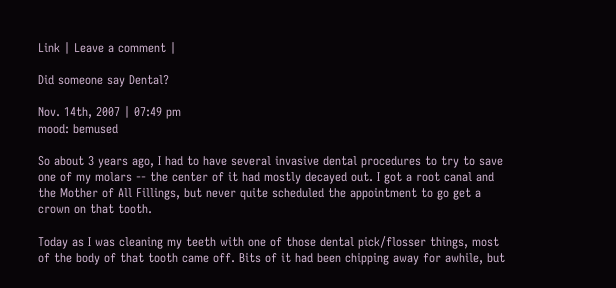Link | Leave a comment |

Did someone say Dental?

Nov. 14th, 2007 | 07:49 pm
mood: bemused

So about 3 years ago, I had to have several invasive dental procedures to try to save one of my molars -- the center of it had mostly decayed out. I got a root canal and the Mother of All Fillings, but never quite scheduled the appointment to go get a crown on that tooth.

Today as I was cleaning my teeth with one of those dental pick/flosser things, most of the body of that tooth came off. Bits of it had been chipping away for awhile, but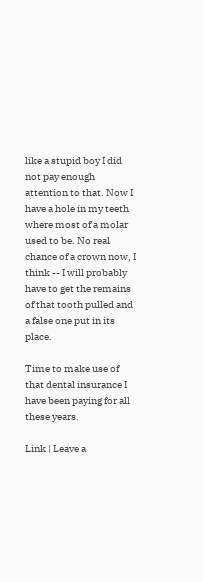like a stupid boy I did not pay enough attention to that. Now I have a hole in my teeth where most of a molar used to be. No real chance of a crown now, I think -- I will probably have to get the remains of that tooth pulled and a false one put in its place.

Time to make use of that dental insurance I have been paying for all these years.

Link | Leave a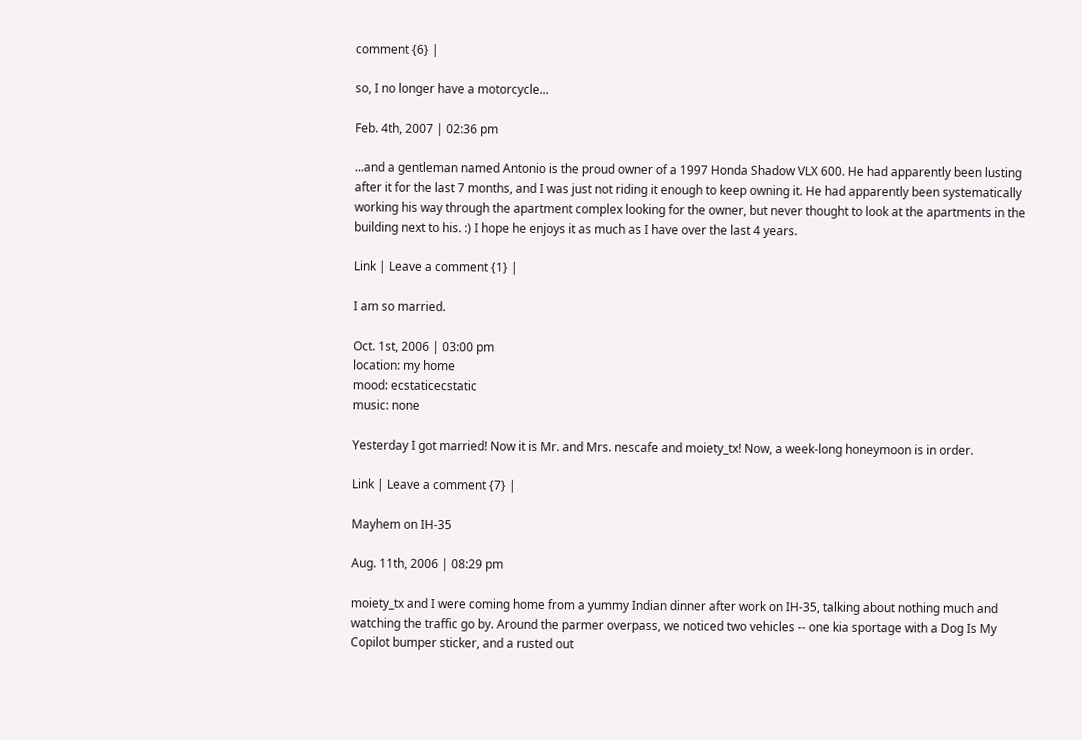comment {6} |

so, I no longer have a motorcycle...

Feb. 4th, 2007 | 02:36 pm

...and a gentleman named Antonio is the proud owner of a 1997 Honda Shadow VLX 600. He had apparently been lusting after it for the last 7 months, and I was just not riding it enough to keep owning it. He had apparently been systematically working his way through the apartment complex looking for the owner, but never thought to look at the apartments in the building next to his. :) I hope he enjoys it as much as I have over the last 4 years.

Link | Leave a comment {1} |

I am so married.

Oct. 1st, 2006 | 03:00 pm
location: my home
mood: ecstaticecstatic
music: none

Yesterday I got married! Now it is Mr. and Mrs. nescafe and moiety_tx! Now, a week-long honeymoon is in order.

Link | Leave a comment {7} |

Mayhem on IH-35

Aug. 11th, 2006 | 08:29 pm

moiety_tx and I were coming home from a yummy Indian dinner after work on IH-35, talking about nothing much and watching the traffic go by. Around the parmer overpass, we noticed two vehicles -- one kia sportage with a Dog Is My Copilot bumper sticker, and a rusted out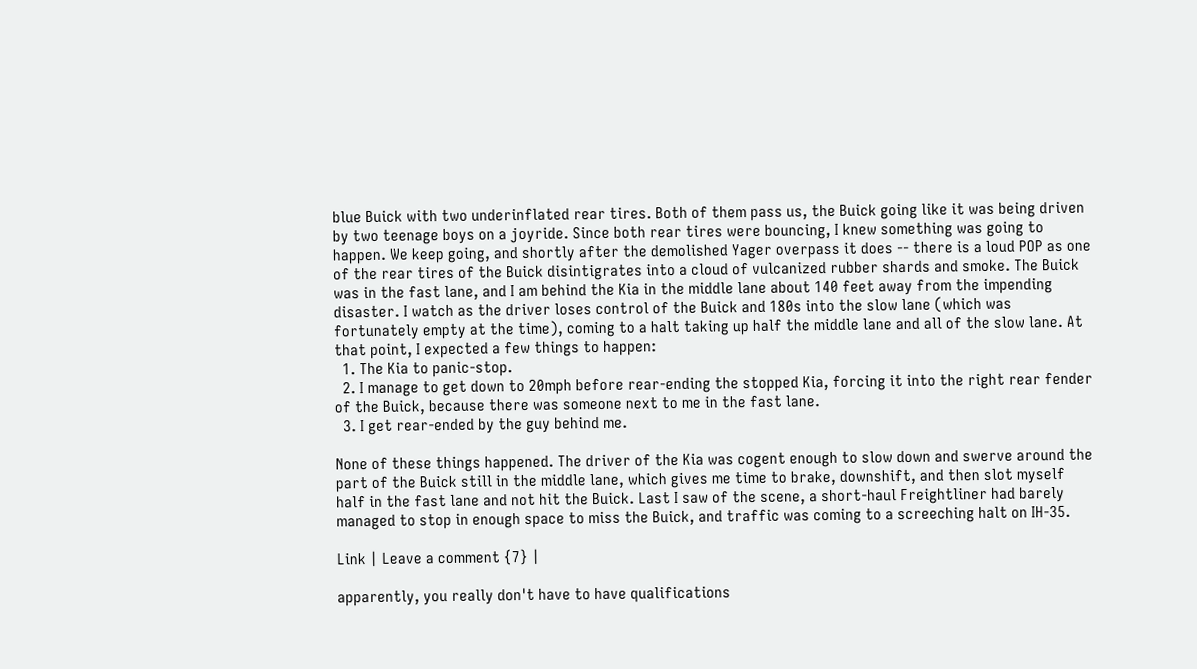blue Buick with two underinflated rear tires. Both of them pass us, the Buick going like it was being driven by two teenage boys on a joyride. Since both rear tires were bouncing, I knew something was going to happen. We keep going, and shortly after the demolished Yager overpass it does -- there is a loud POP as one of the rear tires of the Buick disintigrates into a cloud of vulcanized rubber shards and smoke. The Buick was in the fast lane, and I am behind the Kia in the middle lane about 140 feet away from the impending disaster. I watch as the driver loses control of the Buick and 180s into the slow lane (which was fortunately empty at the time), coming to a halt taking up half the middle lane and all of the slow lane. At that point, I expected a few things to happen:
  1. The Kia to panic-stop.
  2. I manage to get down to 20mph before rear-ending the stopped Kia, forcing it into the right rear fender of the Buick, because there was someone next to me in the fast lane.
  3. I get rear-ended by the guy behind me.

None of these things happened. The driver of the Kia was cogent enough to slow down and swerve around the part of the Buick still in the middle lane, which gives me time to brake, downshift, and then slot myself half in the fast lane and not hit the Buick. Last I saw of the scene, a short-haul Freightliner had barely managed to stop in enough space to miss the Buick, and traffic was coming to a screeching halt on IH-35.

Link | Leave a comment {7} |

apparently, you really don't have to have qualifications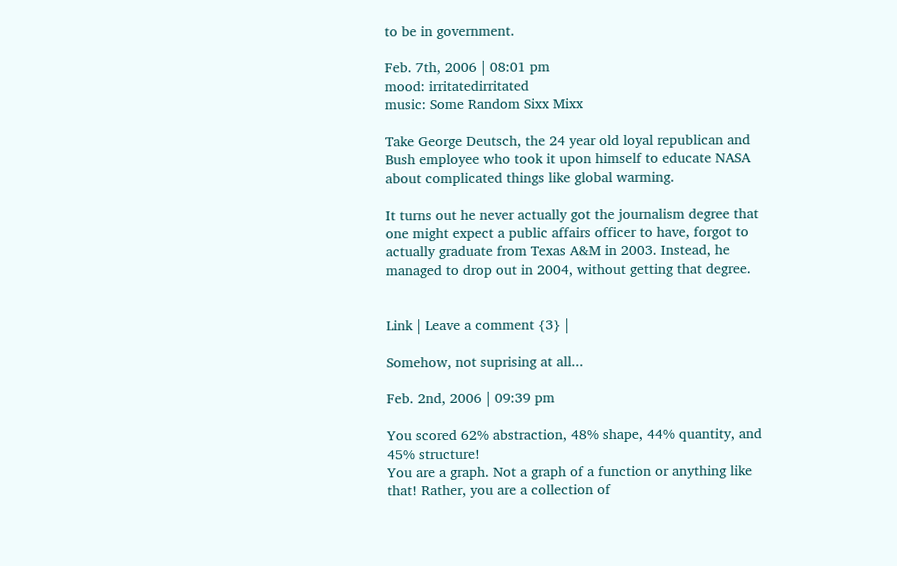to be in government.

Feb. 7th, 2006 | 08:01 pm
mood: irritatedirritated
music: Some Random Sixx Mixx

Take George Deutsch, the 24 year old loyal republican and Bush employee who took it upon himself to educate NASA about complicated things like global warming.

It turns out he never actually got the journalism degree that one might expect a public affairs officer to have, forgot to actually graduate from Texas A&M in 2003. Instead, he managed to drop out in 2004, without getting that degree.


Link | Leave a comment {3} |

Somehow, not suprising at all...

Feb. 2nd, 2006 | 09:39 pm

You scored 62% abstraction, 48% shape, 44% quantity, and 45% structure!
You are a graph. Not a graph of a function or anything like that! Rather, you are a collection of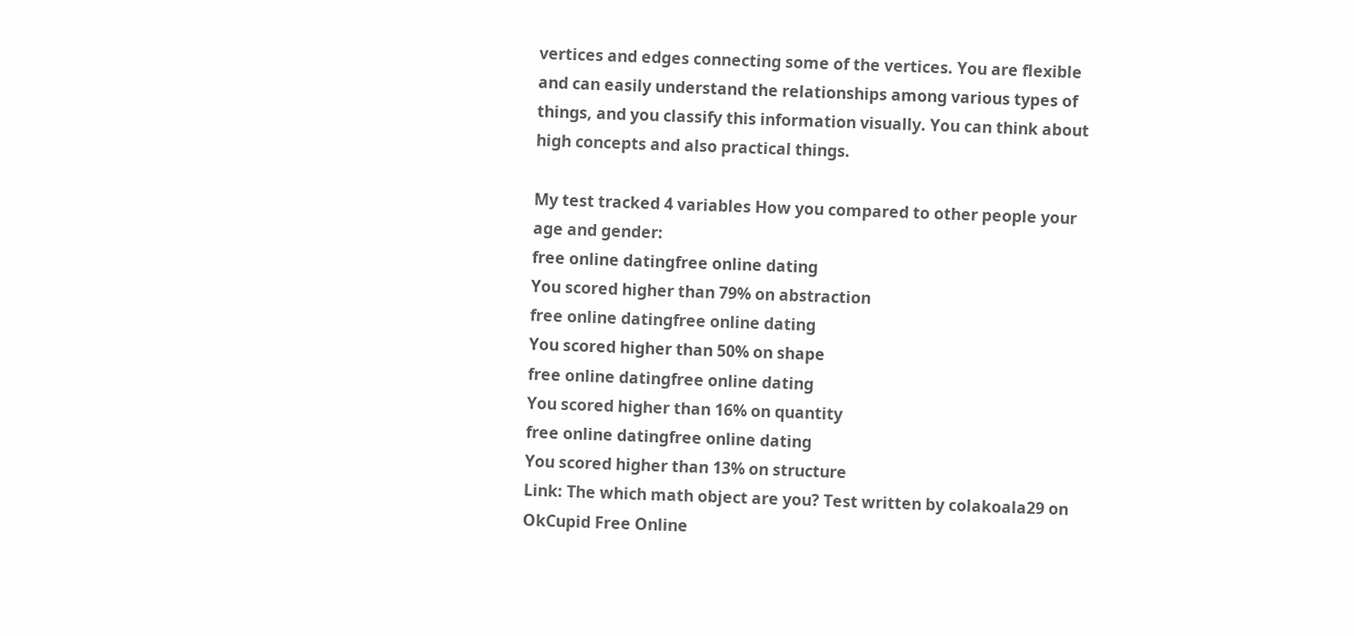vertices and edges connecting some of the vertices. You are flexible and can easily understand the relationships among various types of things, and you classify this information visually. You can think about high concepts and also practical things.

My test tracked 4 variables How you compared to other people your age and gender:
free online datingfree online dating
You scored higher than 79% on abstraction
free online datingfree online dating
You scored higher than 50% on shape
free online datingfree online dating
You scored higher than 16% on quantity
free online datingfree online dating
You scored higher than 13% on structure
Link: The which math object are you? Test written by colakoala29 on OkCupid Free Online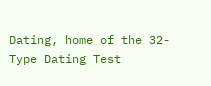Dating, home of the 32-Type Dating Test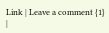Link | Leave a comment {1} |